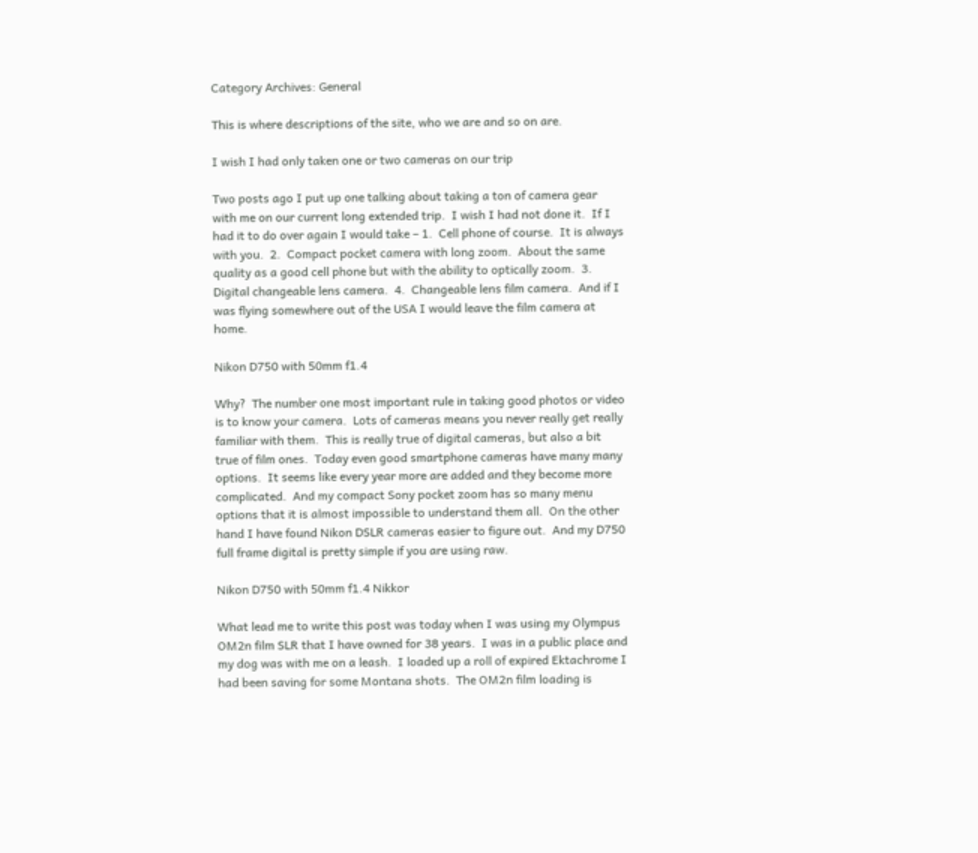Category Archives: General

This is where descriptions of the site, who we are and so on are.

I wish I had only taken one or two cameras on our trip

Two posts ago I put up one talking about taking a ton of camera gear with me on our current long extended trip.  I wish I had not done it.  If I had it to do over again I would take – 1.  Cell phone of course.  It is always with you.  2.  Compact pocket camera with long zoom.  About the same quality as a good cell phone but with the ability to optically zoom.  3.  Digital changeable lens camera.  4.  Changeable lens film camera.  And if I was flying somewhere out of the USA I would leave the film camera at home.

Nikon D750 with 50mm f1.4

Why?  The number one most important rule in taking good photos or video is to know your camera.  Lots of cameras means you never really get really familiar with them.  This is really true of digital cameras, but also a bit true of film ones.  Today even good smartphone cameras have many many options.  It seems like every year more are added and they become more complicated.  And my compact Sony pocket zoom has so many menu options that it is almost impossible to understand them all.  On the other hand I have found Nikon DSLR cameras easier to figure out.  And my D750 full frame digital is pretty simple if you are using raw.

Nikon D750 with 50mm f1.4 Nikkor

What lead me to write this post was today when I was using my Olympus OM2n film SLR that I have owned for 38 years.  I was in a public place and my dog was with me on a leash.  I loaded up a roll of expired Ektachrome I had been saving for some Montana shots.  The OM2n film loading is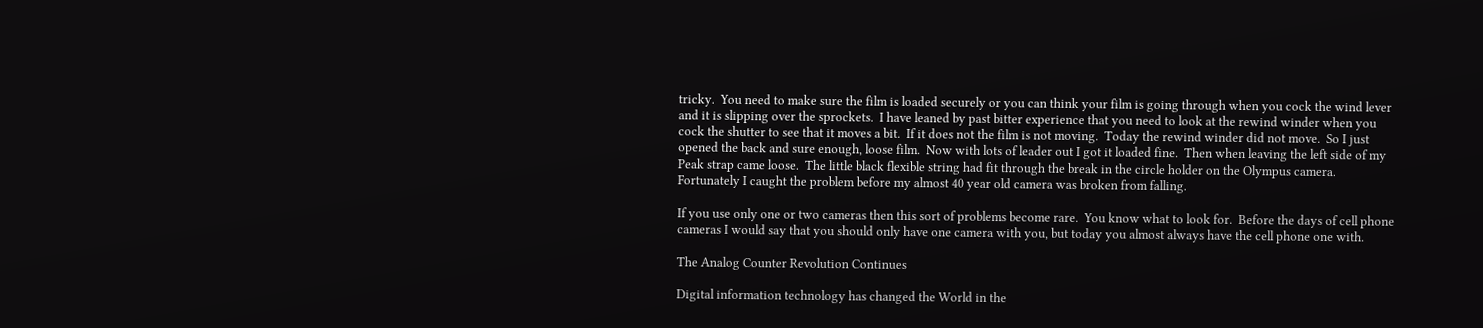tricky.  You need to make sure the film is loaded securely or you can think your film is going through when you cock the wind lever and it is slipping over the sprockets.  I have leaned by past bitter experience that you need to look at the rewind winder when you cock the shutter to see that it moves a bit.  If it does not the film is not moving.  Today the rewind winder did not move.  So I just opened the back and sure enough, loose film.  Now with lots of leader out I got it loaded fine.  Then when leaving the left side of my Peak strap came loose.  The little black flexible string had fit through the break in the circle holder on the Olympus camera.  Fortunately I caught the problem before my almost 40 year old camera was broken from falling.

If you use only one or two cameras then this sort of problems become rare.  You know what to look for.  Before the days of cell phone cameras I would say that you should only have one camera with you, but today you almost always have the cell phone one with.

The Analog Counter Revolution Continues

Digital information technology has changed the World in the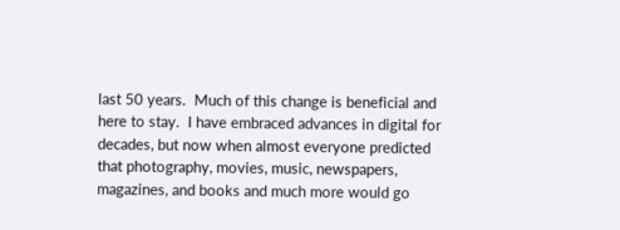last 50 years.  Much of this change is beneficial and here to stay.  I have embraced advances in digital for decades, but now when almost everyone predicted that photography, movies, music, newspapers, magazines, and books and much more would go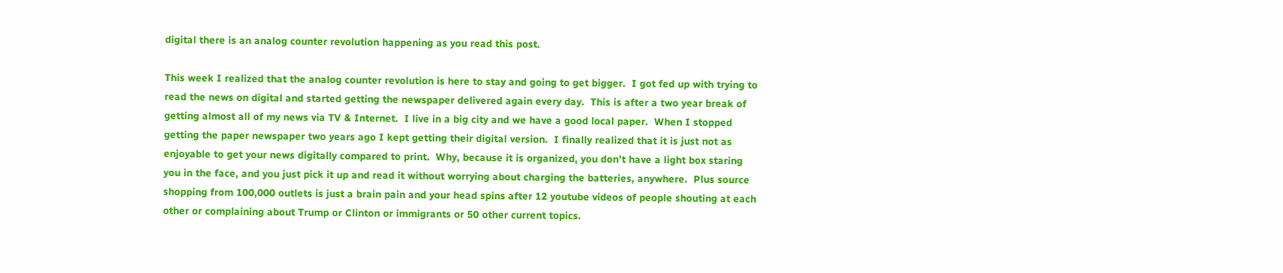digital there is an analog counter revolution happening as you read this post.

This week I realized that the analog counter revolution is here to stay and going to get bigger.  I got fed up with trying to read the news on digital and started getting the newspaper delivered again every day.  This is after a two year break of getting almost all of my news via TV & Internet.  I live in a big city and we have a good local paper.  When I stopped getting the paper newspaper two years ago I kept getting their digital version.  I finally realized that it is just not as enjoyable to get your news digitally compared to print.  Why, because it is organized, you don’t have a light box staring you in the face, and you just pick it up and read it without worrying about charging the batteries, anywhere.  Plus source shopping from 100,000 outlets is just a brain pain and your head spins after 12 youtube videos of people shouting at each other or complaining about Trump or Clinton or immigrants or 50 other current topics.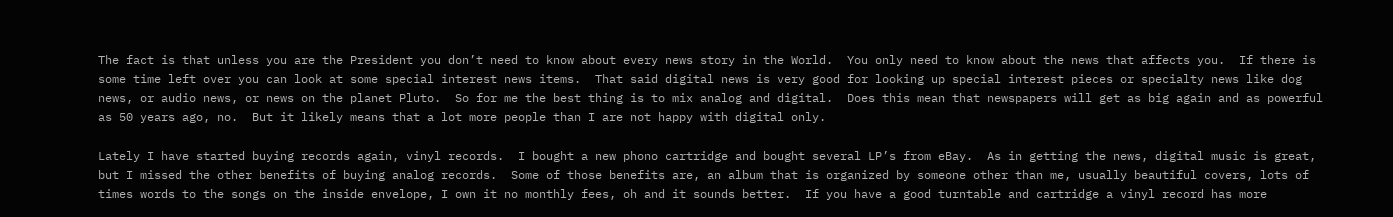The fact is that unless you are the President you don’t need to know about every news story in the World.  You only need to know about the news that affects you.  If there is some time left over you can look at some special interest news items.  That said digital news is very good for looking up special interest pieces or specialty news like dog news, or audio news, or news on the planet Pluto.  So for me the best thing is to mix analog and digital.  Does this mean that newspapers will get as big again and as powerful as 50 years ago, no.  But it likely means that a lot more people than I are not happy with digital only.

Lately I have started buying records again, vinyl records.  I bought a new phono cartridge and bought several LP’s from eBay.  As in getting the news, digital music is great, but I missed the other benefits of buying analog records.  Some of those benefits are, an album that is organized by someone other than me, usually beautiful covers, lots of times words to the songs on the inside envelope, I own it no monthly fees, oh and it sounds better.  If you have a good turntable and cartridge a vinyl record has more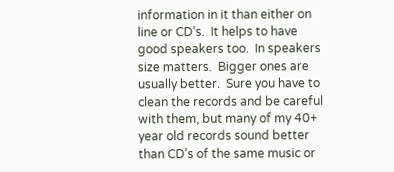information in it than either on line or CD’s.  It helps to have good speakers too.  In speakers size matters.  Bigger ones are usually better.  Sure you have to clean the records and be careful with them, but many of my 40+ year old records sound better than CD’s of the same music or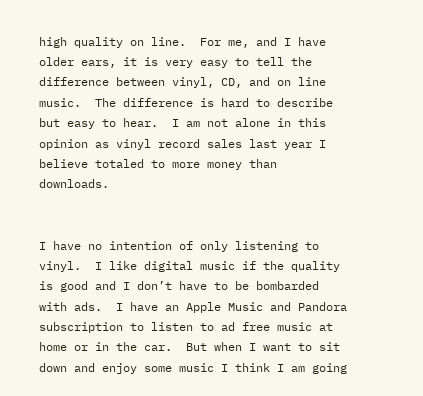high quality on line.  For me, and I have older ears, it is very easy to tell the difference between vinyl, CD, and on line music.  The difference is hard to describe but easy to hear.  I am not alone in this opinion as vinyl record sales last year I believe totaled to more money than downloads.


I have no intention of only listening to vinyl.  I like digital music if the quality is good and I don’t have to be bombarded with ads.  I have an Apple Music and Pandora subscription to listen to ad free music at home or in the car.  But when I want to sit down and enjoy some music I think I am going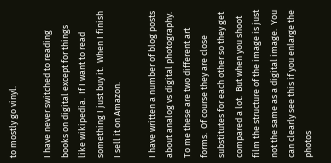to mostly go vinyl.

I have never switched to reading books on digital except for things like wikipedia.  If I want to read something I just buy it.  When I finish I sell it on Amazon.

I have written a number of blog posts about analog vs digital photography.  To me these are two different art forms.  Of course they are close substitutes for each other so they get compared a lot.  But when you shoot film the structure of the image is just not the same as a digital image.  You can clearly see this if you enlarge the photos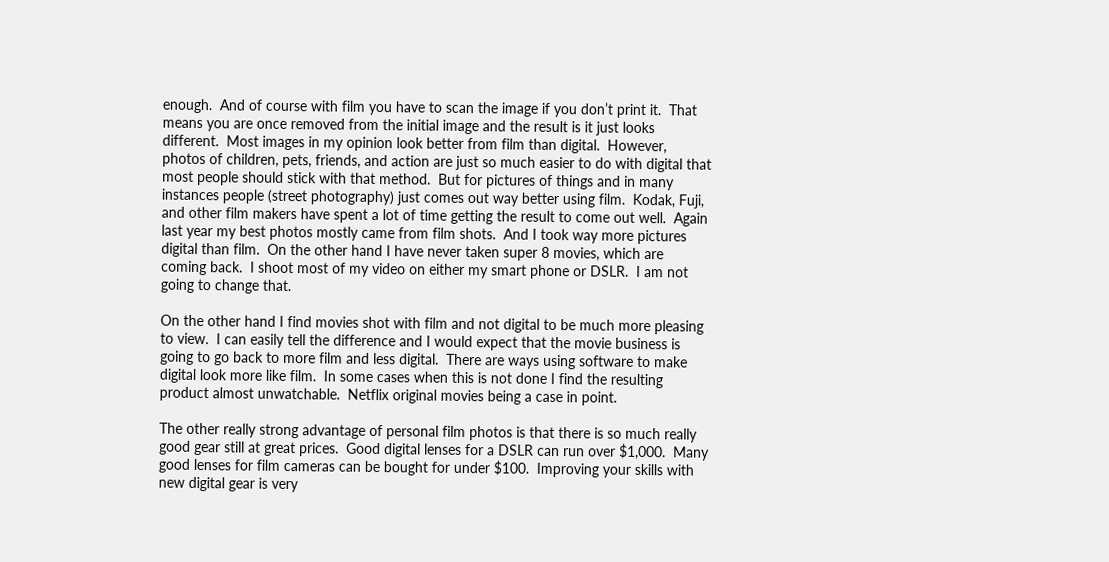enough.  And of course with film you have to scan the image if you don’t print it.  That means you are once removed from the initial image and the result is it just looks different.  Most images in my opinion look better from film than digital.  However, photos of children, pets, friends, and action are just so much easier to do with digital that most people should stick with that method.  But for pictures of things and in many instances people (street photography) just comes out way better using film.  Kodak, Fuji, and other film makers have spent a lot of time getting the result to come out well.  Again last year my best photos mostly came from film shots.  And I took way more pictures digital than film.  On the other hand I have never taken super 8 movies, which are coming back.  I shoot most of my video on either my smart phone or DSLR.  I am not going to change that.

On the other hand I find movies shot with film and not digital to be much more pleasing to view.  I can easily tell the difference and I would expect that the movie business is going to go back to more film and less digital.  There are ways using software to make digital look more like film.  In some cases when this is not done I find the resulting product almost unwatchable.  Netflix original movies being a case in point.

The other really strong advantage of personal film photos is that there is so much really good gear still at great prices.  Good digital lenses for a DSLR can run over $1,000.  Many good lenses for film cameras can be bought for under $100.  Improving your skills with new digital gear is very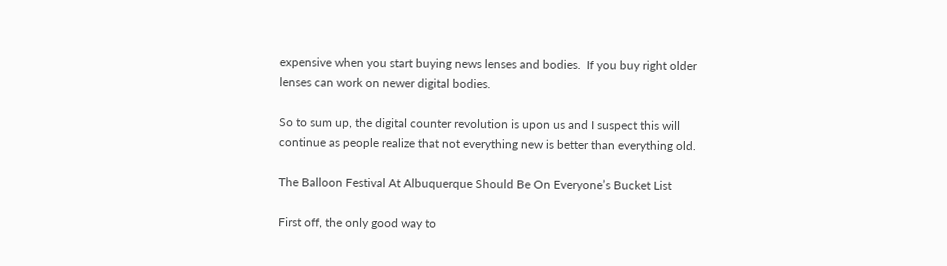expensive when you start buying news lenses and bodies.  If you buy right older lenses can work on newer digital bodies.

So to sum up, the digital counter revolution is upon us and I suspect this will continue as people realize that not everything new is better than everything old.

The Balloon Festival At Albuquerque Should Be On Everyone’s Bucket List

First off, the only good way to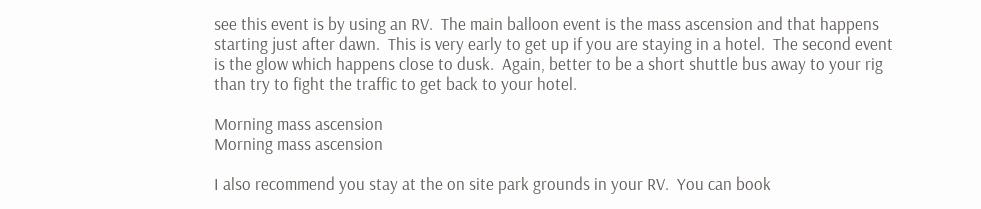see this event is by using an RV.  The main balloon event is the mass ascension and that happens starting just after dawn.  This is very early to get up if you are staying in a hotel.  The second event is the glow which happens close to dusk.  Again, better to be a short shuttle bus away to your rig than try to fight the traffic to get back to your hotel.

Morning mass ascension
Morning mass ascension

I also recommend you stay at the on site park grounds in your RV.  You can book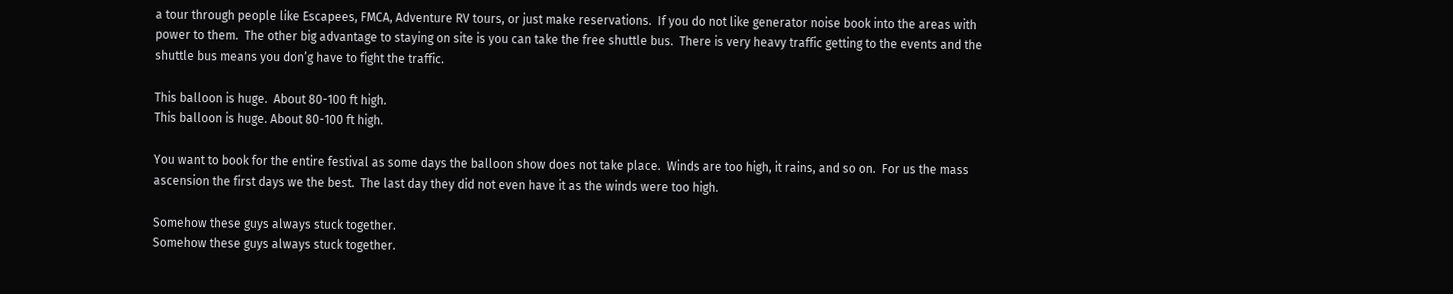a tour through people like Escapees, FMCA, Adventure RV tours, or just make reservations.  If you do not like generator noise book into the areas with power to them.  The other big advantage to staying on site is you can take the free shuttle bus.  There is very heavy traffic getting to the events and the shuttle bus means you don’g have to fight the traffic.

This balloon is huge.  About 80-100 ft high.
This balloon is huge. About 80-100 ft high.

You want to book for the entire festival as some days the balloon show does not take place.  Winds are too high, it rains, and so on.  For us the mass ascension the first days we the best.  The last day they did not even have it as the winds were too high.

Somehow these guys always stuck together.
Somehow these guys always stuck together.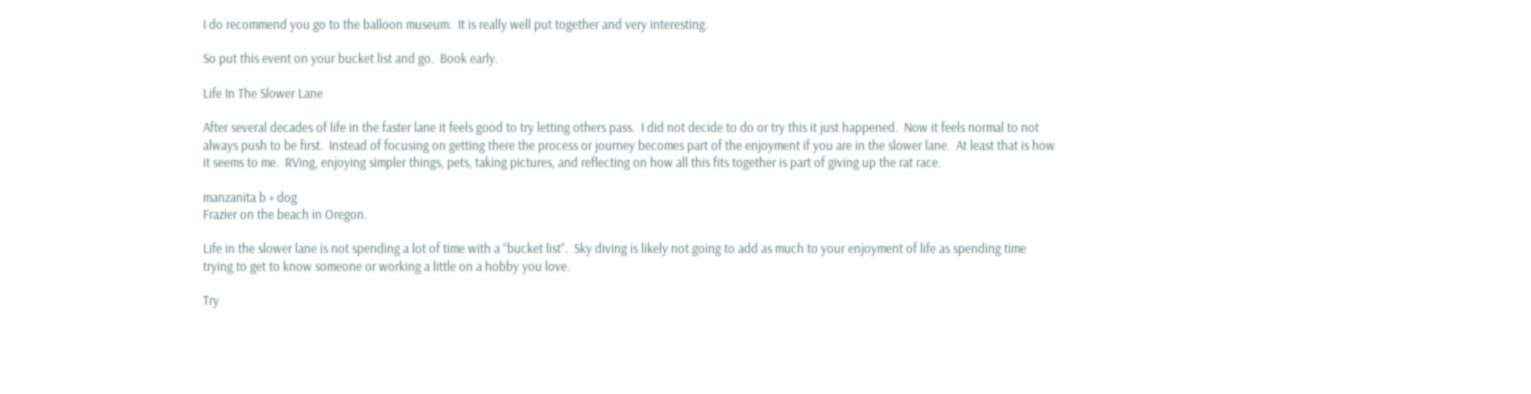I do recommend you go to the balloon museum.  It is really well put together and very interesting.

So put this event on your bucket list and go.  Book early.

Life In The Slower Lane

After several decades of life in the faster lane it feels good to try letting others pass.  I did not decide to do or try this it just happened.  Now it feels normal to not always push to be first.  Instead of focusing on getting there the process or journey becomes part of the enjoyment if you are in the slower lane.  At least that is how it seems to me.  RVing, enjoying simpler things, pets, taking pictures, and reflecting on how all this fits together is part of giving up the rat race.

manzanita b + dog
Frazier on the beach in Oregon.

Life in the slower lane is not spending a lot of time with a “bucket list”.  Sky diving is likely not going to add as much to your enjoyment of life as spending time trying to get to know someone or working a little on a hobby you love.

Try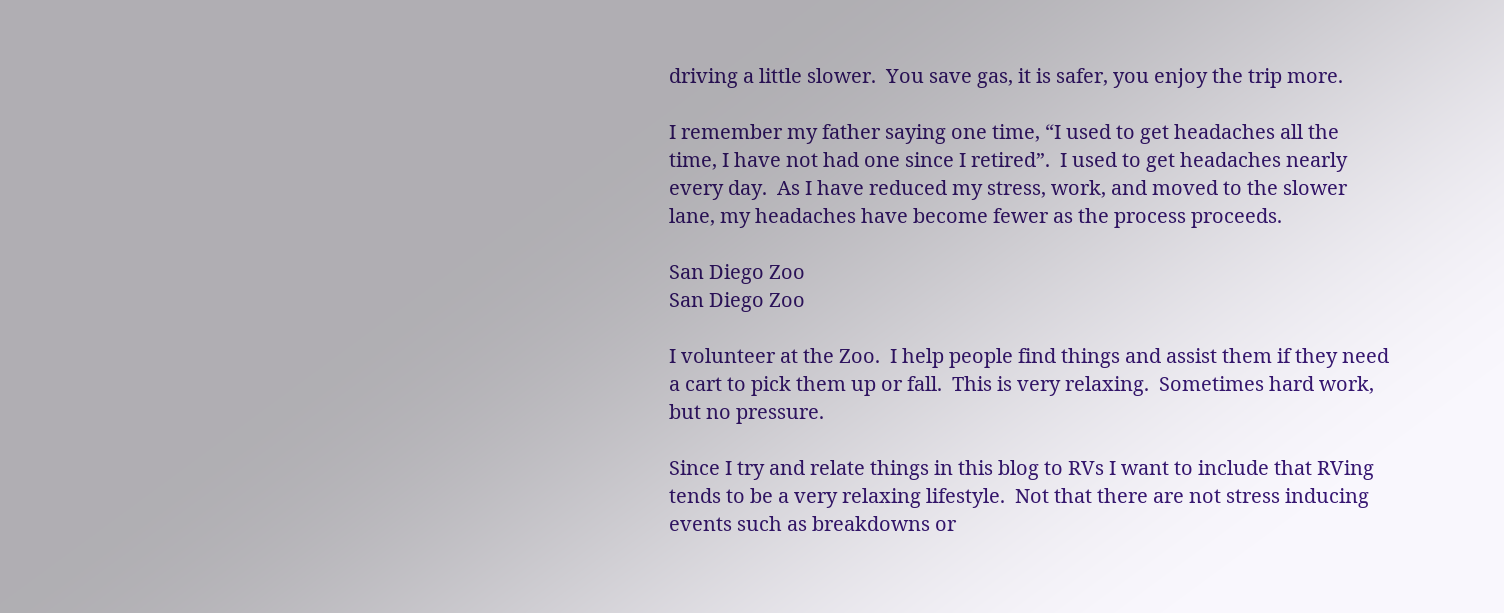driving a little slower.  You save gas, it is safer, you enjoy the trip more.

I remember my father saying one time, “I used to get headaches all the time, I have not had one since I retired”.  I used to get headaches nearly every day.  As I have reduced my stress, work, and moved to the slower lane, my headaches have become fewer as the process proceeds.

San Diego Zoo
San Diego Zoo

I volunteer at the Zoo.  I help people find things and assist them if they need a cart to pick them up or fall.  This is very relaxing.  Sometimes hard work, but no pressure.

Since I try and relate things in this blog to RVs I want to include that RVing tends to be a very relaxing lifestyle.  Not that there are not stress inducing events such as breakdowns or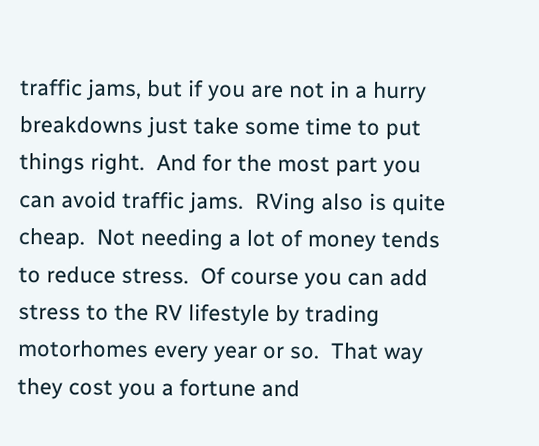traffic jams, but if you are not in a hurry breakdowns just take some time to put things right.  And for the most part you can avoid traffic jams.  RVing also is quite cheap.  Not needing a lot of money tends to reduce stress.  Of course you can add stress to the RV lifestyle by trading motorhomes every year or so.  That way they cost you a fortune and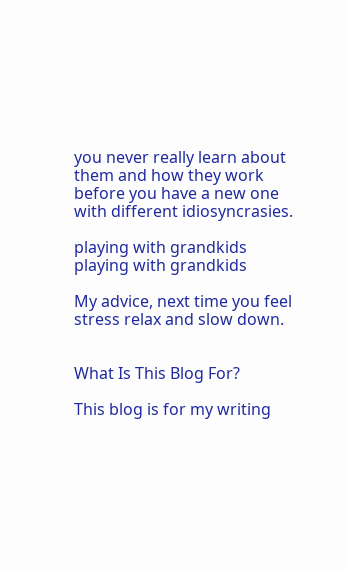you never really learn about them and how they work before you have a new one with different idiosyncrasies.

playing with grandkids
playing with grandkids

My advice, next time you feel stress relax and slow down.


What Is This Blog For?

This blog is for my writing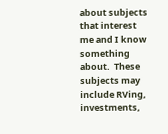about subjects that interest me and I know something about.  These subjects may include RVing, investments,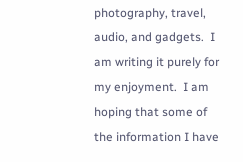photography, travel, audio, and gadgets.  I am writing it purely for my enjoyment.  I am hoping that some of the information I have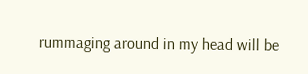rummaging around in my head will be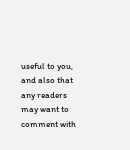useful to you, and also that any readers may want to comment with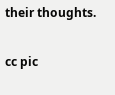their thoughts.

cc pic